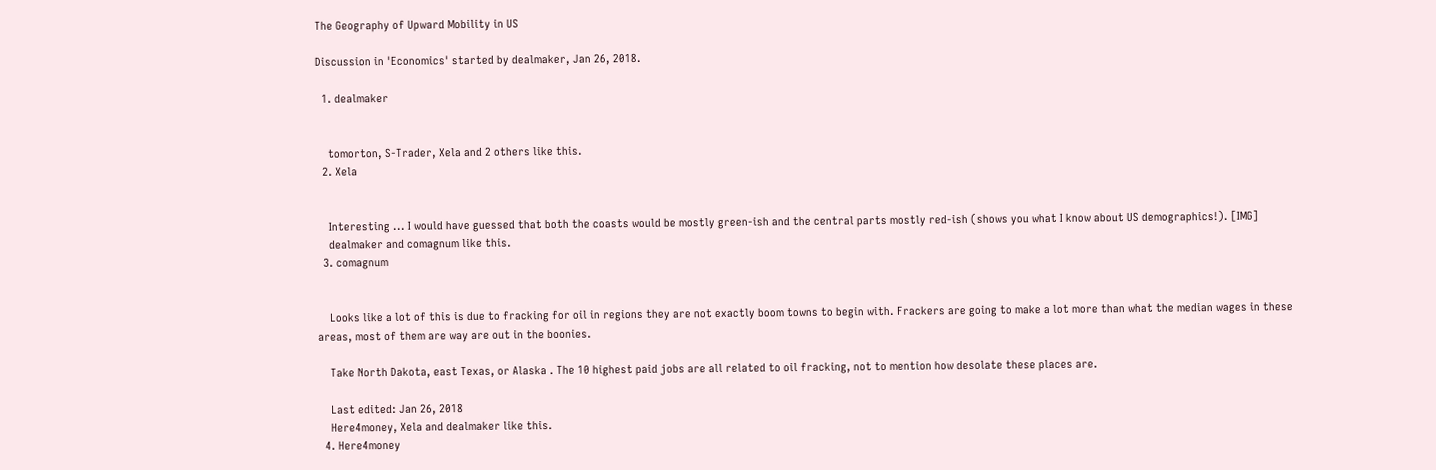The Geography of Upward Mobility in US

Discussion in 'Economics' started by dealmaker, Jan 26, 2018.

  1. dealmaker


    tomorton, S-Trader, Xela and 2 others like this.
  2. Xela


    Interesting ... I would have guessed that both the coasts would be mostly green-ish and the central parts mostly red-ish (shows you what I know about US demographics!). [IMG]
    dealmaker and comagnum like this.
  3. comagnum


    Looks like a lot of this is due to fracking for oil in regions they are not exactly boom towns to begin with. Frackers are going to make a lot more than what the median wages in these areas, most of them are way are out in the boonies.

    Take North Dakota, east Texas, or Alaska . The 10 highest paid jobs are all related to oil fracking, not to mention how desolate these places are.

    Last edited: Jan 26, 2018
    Here4money, Xela and dealmaker like this.
  4. Here4money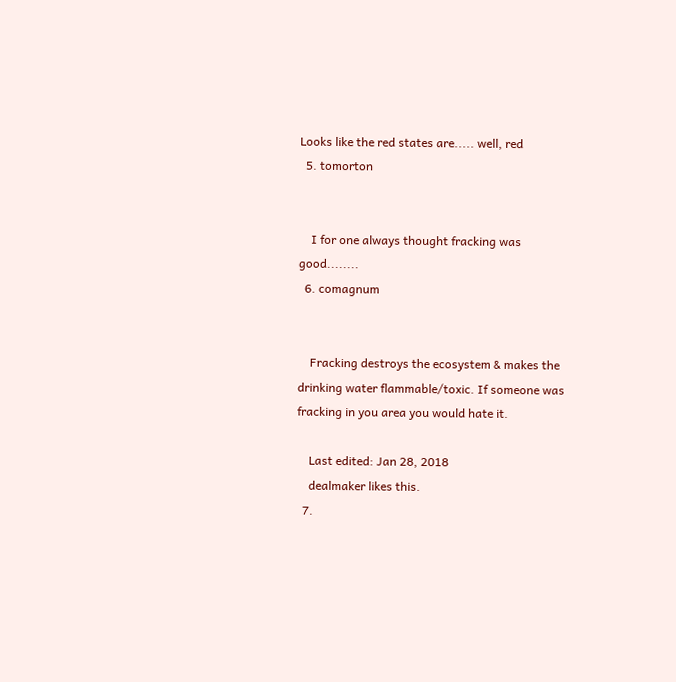Looks like the red states are..... well, red
  5. tomorton


    I for one always thought fracking was good........
  6. comagnum


    Fracking destroys the ecosystem & makes the drinking water flammable/toxic. If someone was fracking in you area you would hate it.

    Last edited: Jan 28, 2018
    dealmaker likes this.
  7.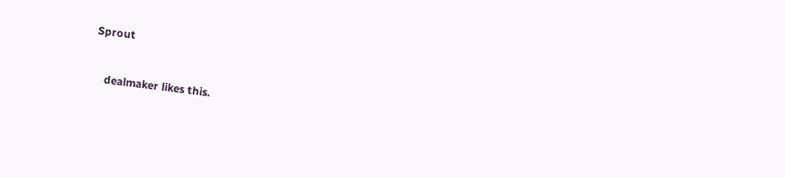Sprout


    dealmaker likes this.